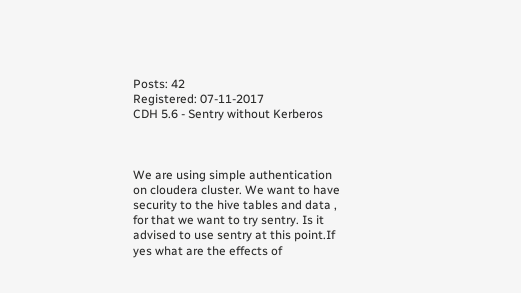Posts: 42
Registered: 07-11-2017
CDH 5.6 - Sentry without Kerberos



We are using simple authentication on cloudera cluster. We want to have security to the hive tables and data , for that we want to try sentry. Is it advised to use sentry at this point.If yes what are the effects of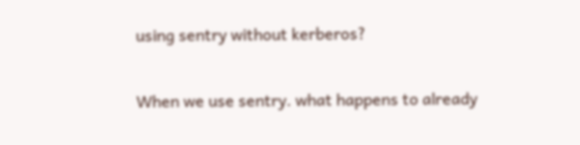using sentry without kerberos?


When we use sentry. what happens to already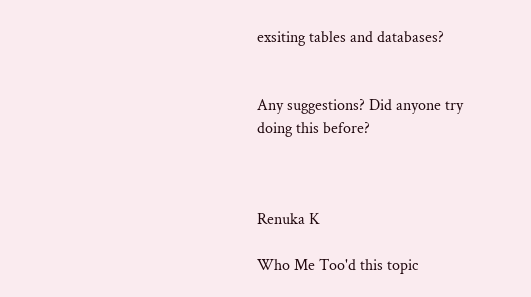exsiting tables and databases?


Any suggestions? Did anyone try doing this before?



Renuka K

Who Me Too'd this topic